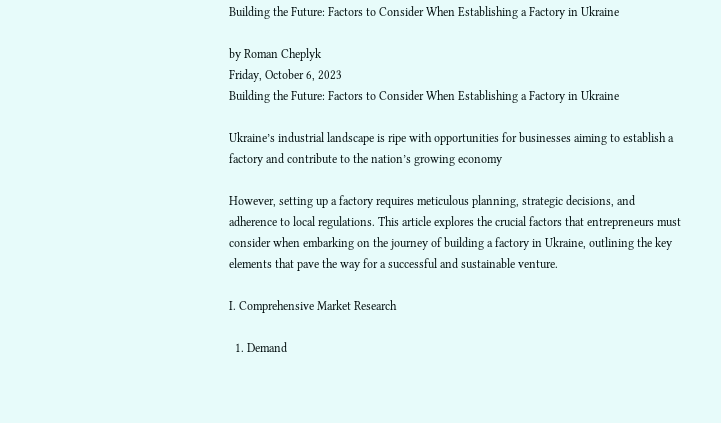Building the Future: Factors to Consider When Establishing a Factory in Ukraine

by Roman Cheplyk
Friday, October 6, 2023
Building the Future: Factors to Consider When Establishing a Factory in Ukraine

Ukraine’s industrial landscape is ripe with opportunities for businesses aiming to establish a factory and contribute to the nation’s growing economy

However, setting up a factory requires meticulous planning, strategic decisions, and adherence to local regulations. This article explores the crucial factors that entrepreneurs must consider when embarking on the journey of building a factory in Ukraine, outlining the key elements that pave the way for a successful and sustainable venture.

I. Comprehensive Market Research

  1. Demand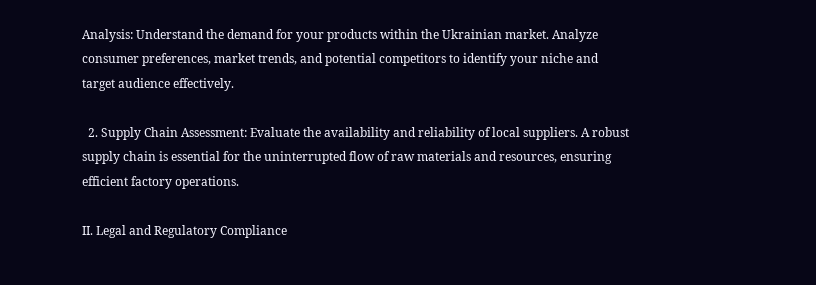Analysis: Understand the demand for your products within the Ukrainian market. Analyze consumer preferences, market trends, and potential competitors to identify your niche and target audience effectively.

  2. Supply Chain Assessment: Evaluate the availability and reliability of local suppliers. A robust supply chain is essential for the uninterrupted flow of raw materials and resources, ensuring efficient factory operations.

II. Legal and Regulatory Compliance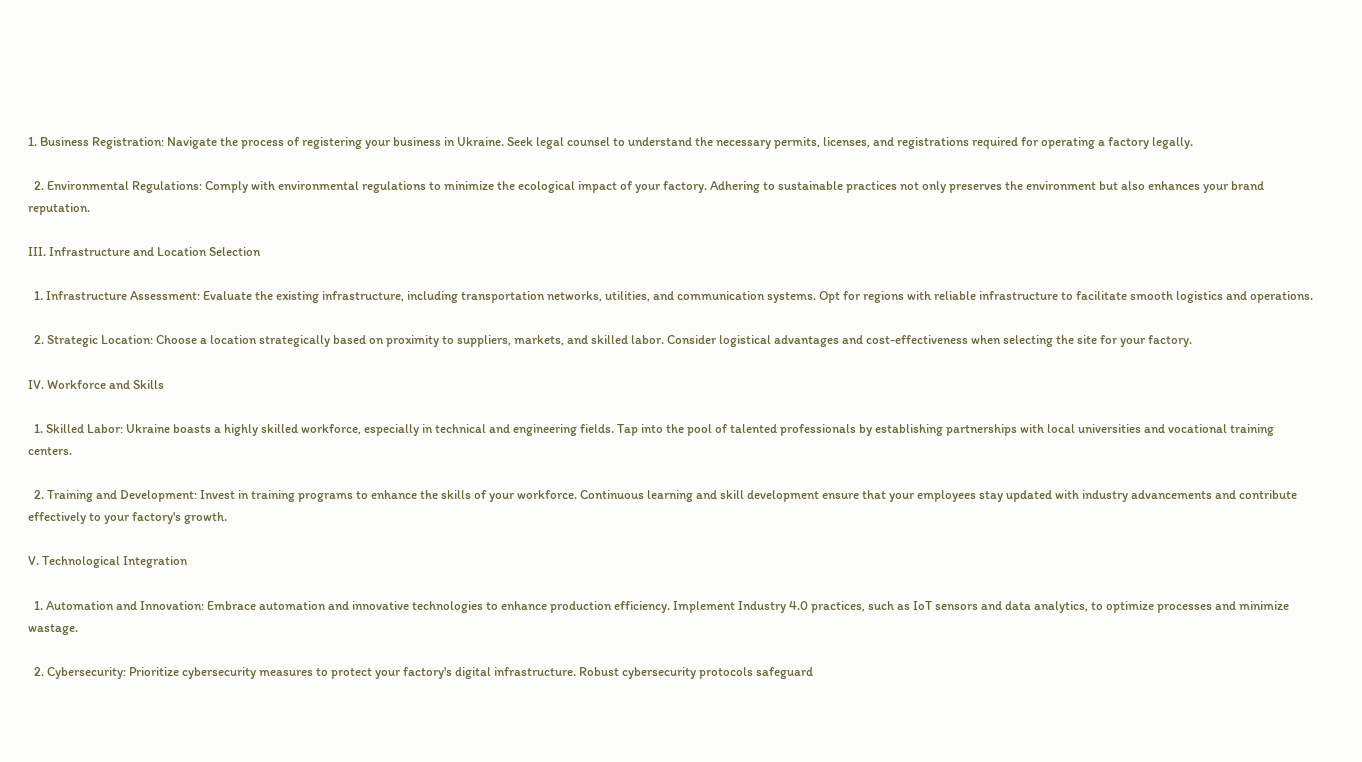1. Business Registration: Navigate the process of registering your business in Ukraine. Seek legal counsel to understand the necessary permits, licenses, and registrations required for operating a factory legally.

  2. Environmental Regulations: Comply with environmental regulations to minimize the ecological impact of your factory. Adhering to sustainable practices not only preserves the environment but also enhances your brand reputation.

III. Infrastructure and Location Selection

  1. Infrastructure Assessment: Evaluate the existing infrastructure, including transportation networks, utilities, and communication systems. Opt for regions with reliable infrastructure to facilitate smooth logistics and operations.

  2. Strategic Location: Choose a location strategically based on proximity to suppliers, markets, and skilled labor. Consider logistical advantages and cost-effectiveness when selecting the site for your factory.

IV. Workforce and Skills

  1. Skilled Labor: Ukraine boasts a highly skilled workforce, especially in technical and engineering fields. Tap into the pool of talented professionals by establishing partnerships with local universities and vocational training centers.

  2. Training and Development: Invest in training programs to enhance the skills of your workforce. Continuous learning and skill development ensure that your employees stay updated with industry advancements and contribute effectively to your factory's growth.

V. Technological Integration

  1. Automation and Innovation: Embrace automation and innovative technologies to enhance production efficiency. Implement Industry 4.0 practices, such as IoT sensors and data analytics, to optimize processes and minimize wastage.

  2. Cybersecurity: Prioritize cybersecurity measures to protect your factory's digital infrastructure. Robust cybersecurity protocols safeguard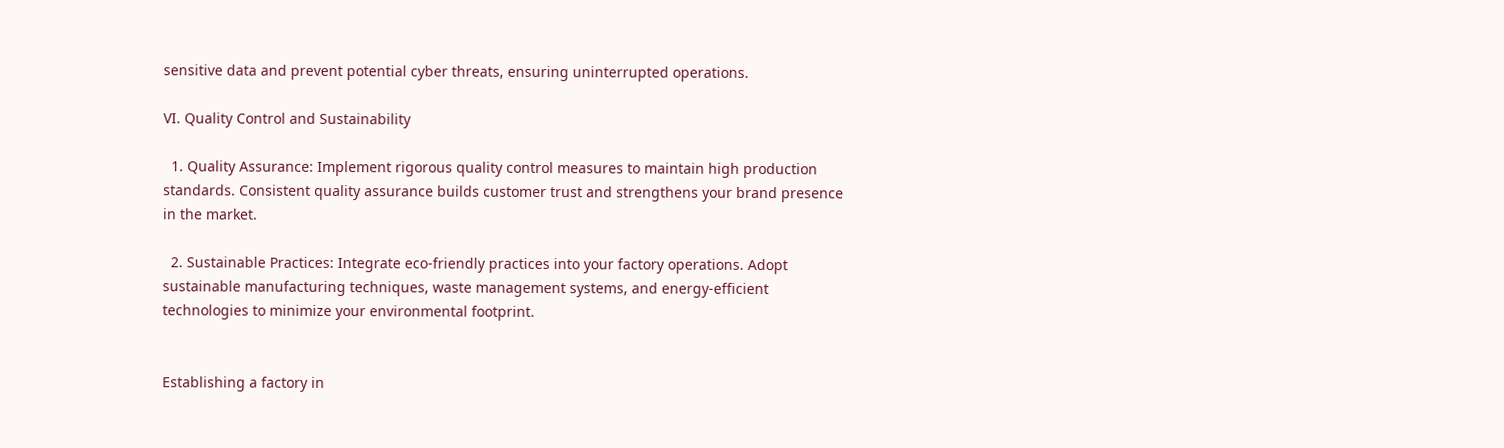sensitive data and prevent potential cyber threats, ensuring uninterrupted operations.

VI. Quality Control and Sustainability

  1. Quality Assurance: Implement rigorous quality control measures to maintain high production standards. Consistent quality assurance builds customer trust and strengthens your brand presence in the market.

  2. Sustainable Practices: Integrate eco-friendly practices into your factory operations. Adopt sustainable manufacturing techniques, waste management systems, and energy-efficient technologies to minimize your environmental footprint.


Establishing a factory in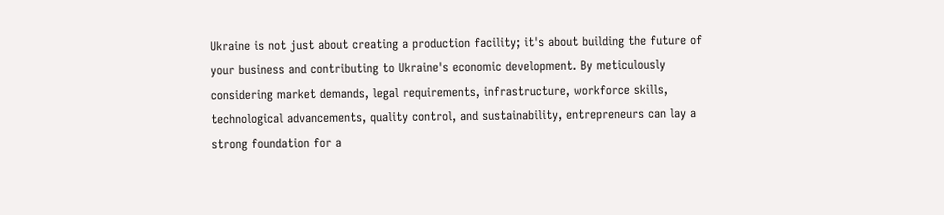Ukraine is not just about creating a production facility; it's about building the future of your business and contributing to Ukraine's economic development. By meticulously considering market demands, legal requirements, infrastructure, workforce skills, technological advancements, quality control, and sustainability, entrepreneurs can lay a strong foundation for a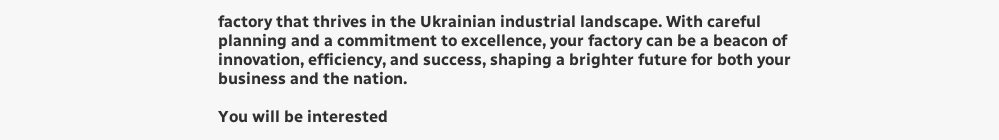factory that thrives in the Ukrainian industrial landscape. With careful planning and a commitment to excellence, your factory can be a beacon of innovation, efficiency, and success, shaping a brighter future for both your business and the nation.

You will be interested